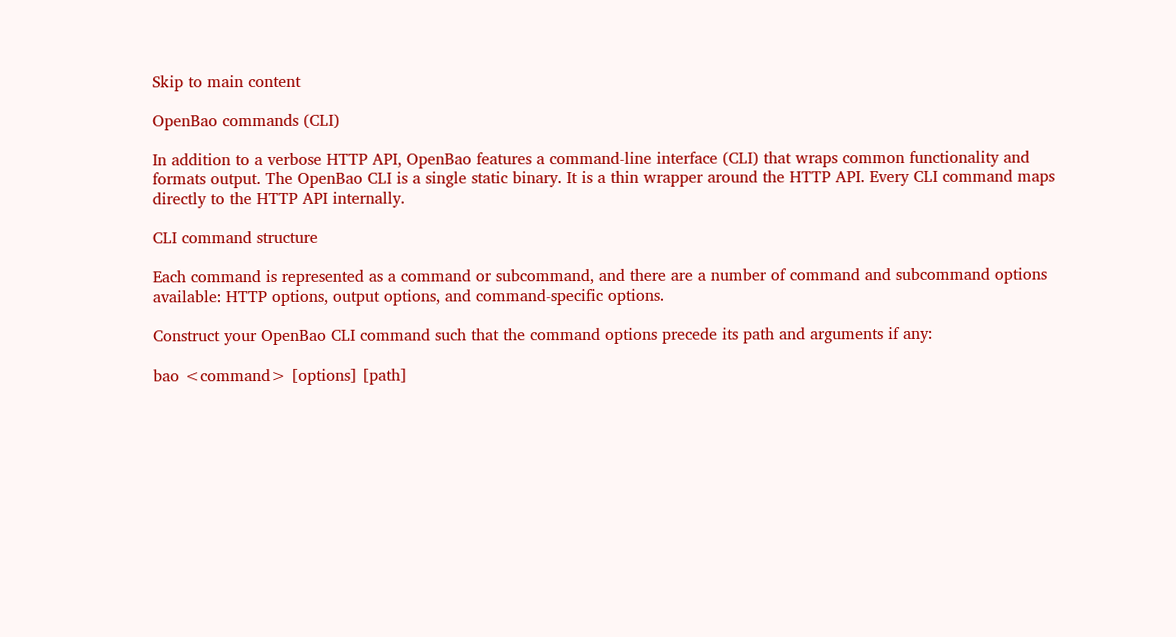Skip to main content

OpenBao commands (CLI)

In addition to a verbose HTTP API, OpenBao features a command-line interface (CLI) that wraps common functionality and formats output. The OpenBao CLI is a single static binary. It is a thin wrapper around the HTTP API. Every CLI command maps directly to the HTTP API internally.

CLI command structure

Each command is represented as a command or subcommand, and there are a number of command and subcommand options available: HTTP options, output options, and command-specific options.

Construct your OpenBao CLI command such that the command options precede its path and arguments if any:

bao <command> [options] [path]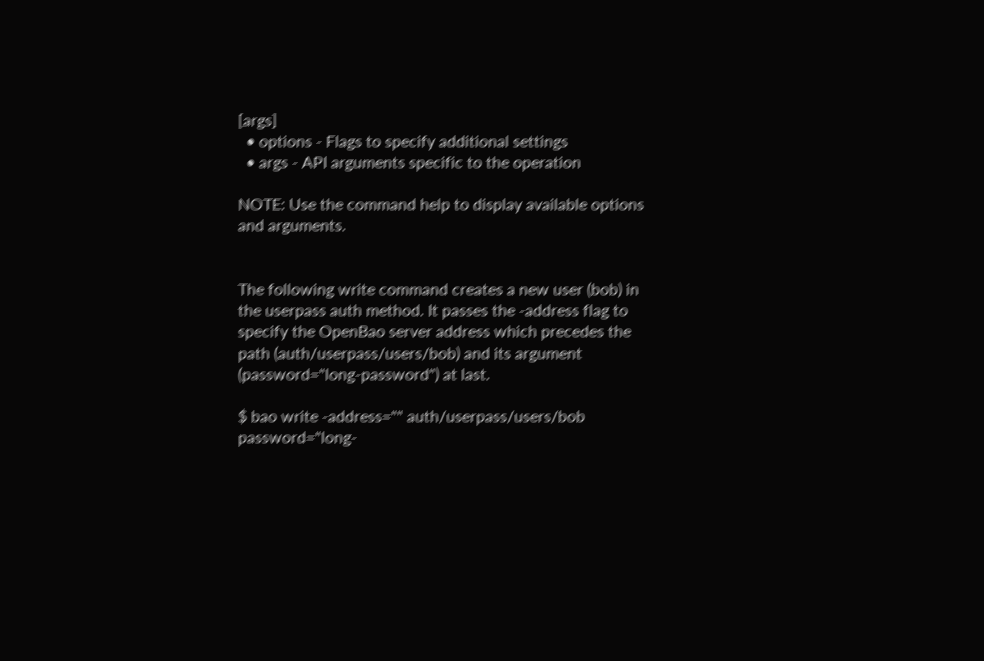[args]
  • options - Flags to specify additional settings
  • args - API arguments specific to the operation

NOTE: Use the command help to display available options and arguments.


The following write command creates a new user (bob) in the userpass auth method. It passes the -address flag to specify the OpenBao server address which precedes the path (auth/userpass/users/bob) and its argument (password="long-password") at last.

$ bao write -address="" auth/userpass/users/bob password="long-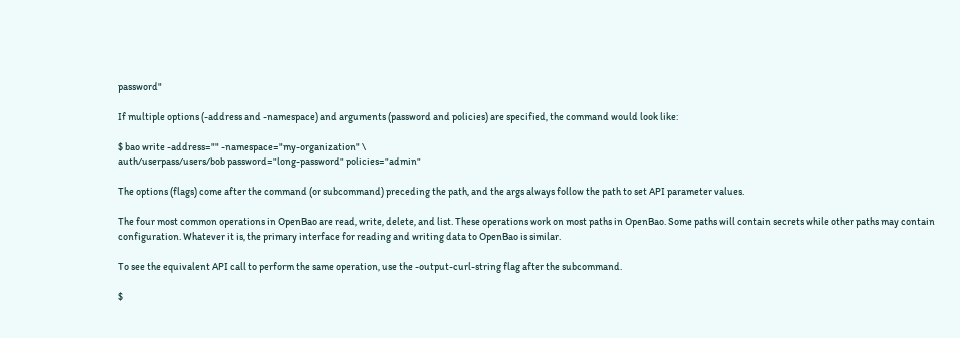password"

If multiple options (-address and -namespace) and arguments (password and policies) are specified, the command would look like:

$ bao write -address="" -namespace="my-organization" \
auth/userpass/users/bob password="long-password" policies="admin"

The options (flags) come after the command (or subcommand) preceding the path, and the args always follow the path to set API parameter values.

The four most common operations in OpenBao are read, write, delete, and list. These operations work on most paths in OpenBao. Some paths will contain secrets while other paths may contain configuration. Whatever it is, the primary interface for reading and writing data to OpenBao is similar.

To see the equivalent API call to perform the same operation, use the -output-curl-string flag after the subcommand.

$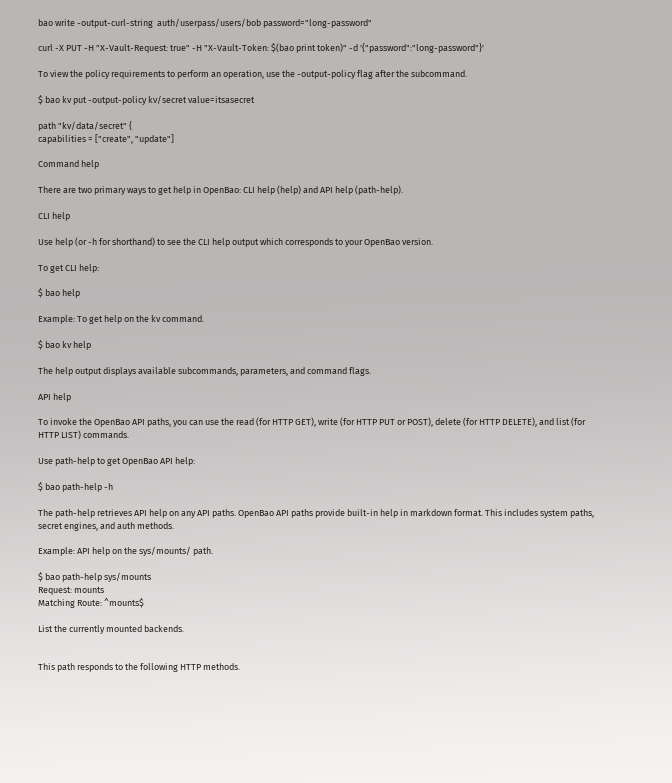bao write -output-curl-string  auth/userpass/users/bob password="long-password"

curl -X PUT -H "X-Vault-Request: true" -H "X-Vault-Token: $(bao print token)" -d '{"password":"long-password"}'

To view the policy requirements to perform an operation, use the -output-policy flag after the subcommand.

$ bao kv put -output-policy kv/secret value=itsasecret

path "kv/data/secret" {
capabilities = ["create", "update"]

Command help

There are two primary ways to get help in OpenBao: CLI help (help) and API help (path-help).

CLI help

Use help (or -h for shorthand) to see the CLI help output which corresponds to your OpenBao version.

To get CLI help:

$ bao help

Example: To get help on the kv command.

$ bao kv help

The help output displays available subcommands, parameters, and command flags.

API help

To invoke the OpenBao API paths, you can use the read (for HTTP GET), write (for HTTP PUT or POST), delete (for HTTP DELETE), and list (for HTTP LIST) commands.

Use path-help to get OpenBao API help:

$ bao path-help -h

The path-help retrieves API help on any API paths. OpenBao API paths provide built-in help in markdown format. This includes system paths, secret engines, and auth methods.

Example: API help on the sys/mounts/ path.

$ bao path-help sys/mounts
Request: mounts
Matching Route: ^mounts$

List the currently mounted backends.


This path responds to the following HTTP methods.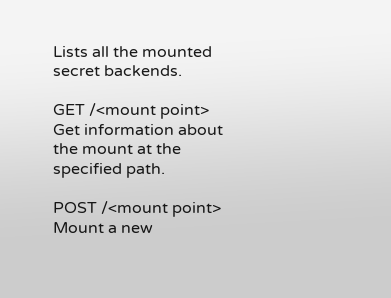Lists all the mounted secret backends.

GET /<mount point>
Get information about the mount at the specified path.

POST /<mount point>
Mount a new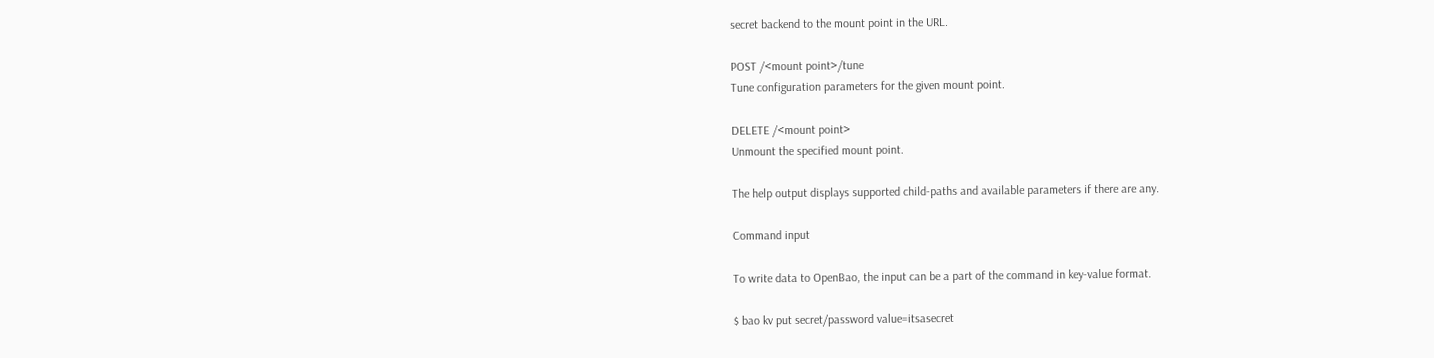secret backend to the mount point in the URL.

POST /<mount point>/tune
Tune configuration parameters for the given mount point.

DELETE /<mount point>
Unmount the specified mount point.

The help output displays supported child-paths and available parameters if there are any.

Command input

To write data to OpenBao, the input can be a part of the command in key-value format.

$ bao kv put secret/password value=itsasecret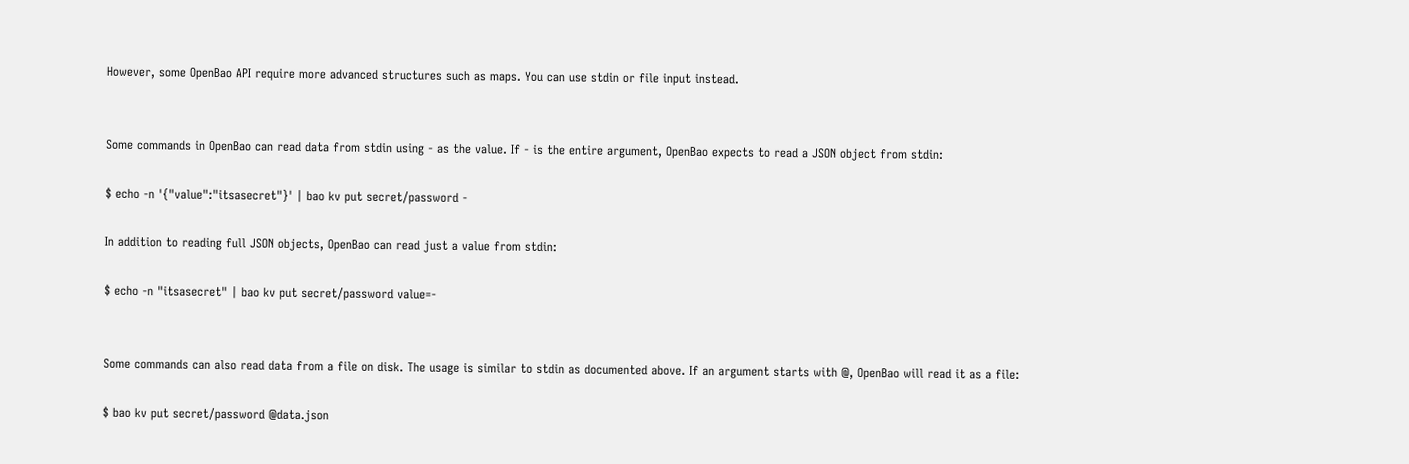However, some OpenBao API require more advanced structures such as maps. You can use stdin or file input instead.


Some commands in OpenBao can read data from stdin using - as the value. If - is the entire argument, OpenBao expects to read a JSON object from stdin:

$ echo -n '{"value":"itsasecret"}' | bao kv put secret/password -

In addition to reading full JSON objects, OpenBao can read just a value from stdin:

$ echo -n "itsasecret" | bao kv put secret/password value=-


Some commands can also read data from a file on disk. The usage is similar to stdin as documented above. If an argument starts with @, OpenBao will read it as a file:

$ bao kv put secret/password @data.json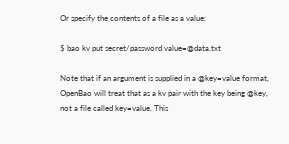Or specify the contents of a file as a value:

$ bao kv put secret/password value=@data.txt

Note that if an argument is supplied in a @key=value format, OpenBao will treat that as a kv pair with the key being @key, not a file called key=value. This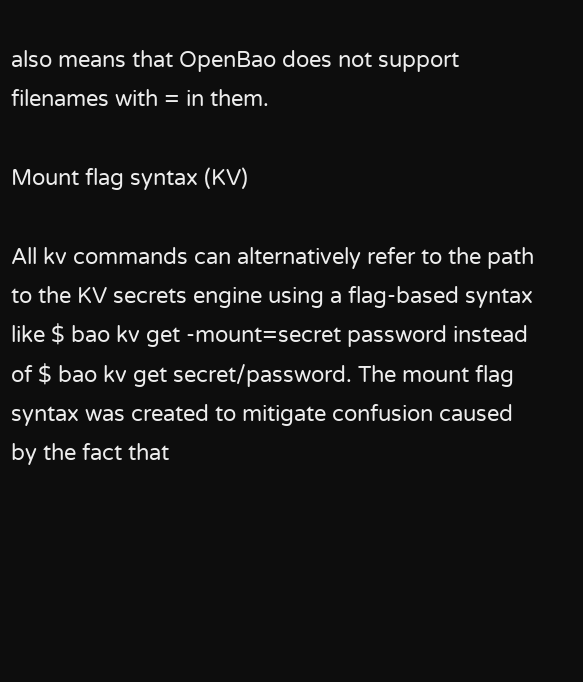also means that OpenBao does not support filenames with = in them.

Mount flag syntax (KV)

All kv commands can alternatively refer to the path to the KV secrets engine using a flag-based syntax like $ bao kv get -mount=secret password instead of $ bao kv get secret/password. The mount flag syntax was created to mitigate confusion caused by the fact that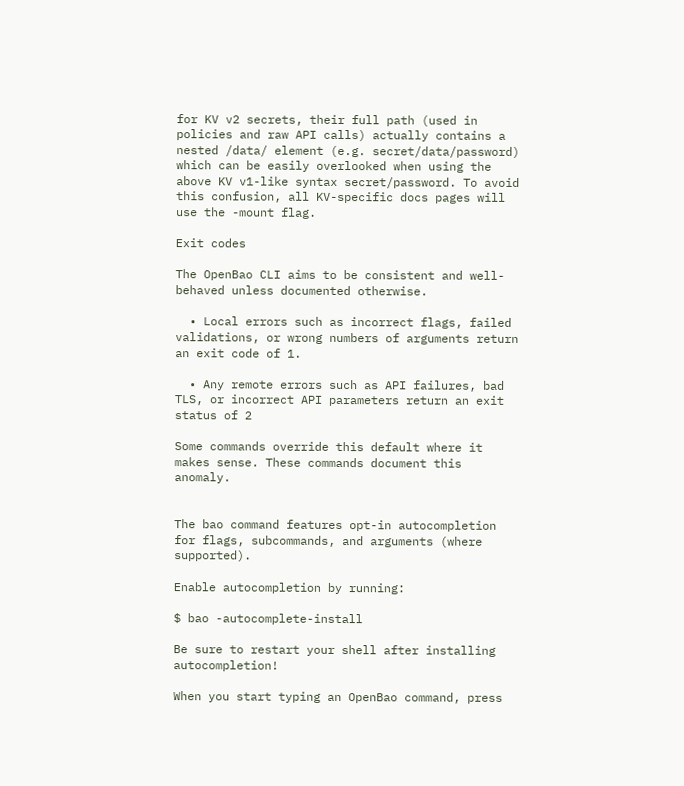for KV v2 secrets, their full path (used in policies and raw API calls) actually contains a nested /data/ element (e.g. secret/data/password) which can be easily overlooked when using the above KV v1-like syntax secret/password. To avoid this confusion, all KV-specific docs pages will use the -mount flag.

Exit codes

The OpenBao CLI aims to be consistent and well-behaved unless documented otherwise.

  • Local errors such as incorrect flags, failed validations, or wrong numbers of arguments return an exit code of 1.

  • Any remote errors such as API failures, bad TLS, or incorrect API parameters return an exit status of 2

Some commands override this default where it makes sense. These commands document this anomaly.


The bao command features opt-in autocompletion for flags, subcommands, and arguments (where supported).

Enable autocompletion by running:

$ bao -autocomplete-install

Be sure to restart your shell after installing autocompletion!

When you start typing an OpenBao command, press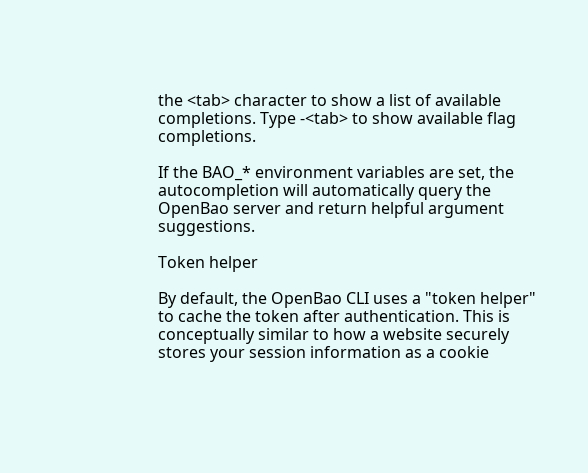the <tab> character to show a list of available completions. Type -<tab> to show available flag completions.

If the BAO_* environment variables are set, the autocompletion will automatically query the OpenBao server and return helpful argument suggestions.

Token helper

By default, the OpenBao CLI uses a "token helper" to cache the token after authentication. This is conceptually similar to how a website securely stores your session information as a cookie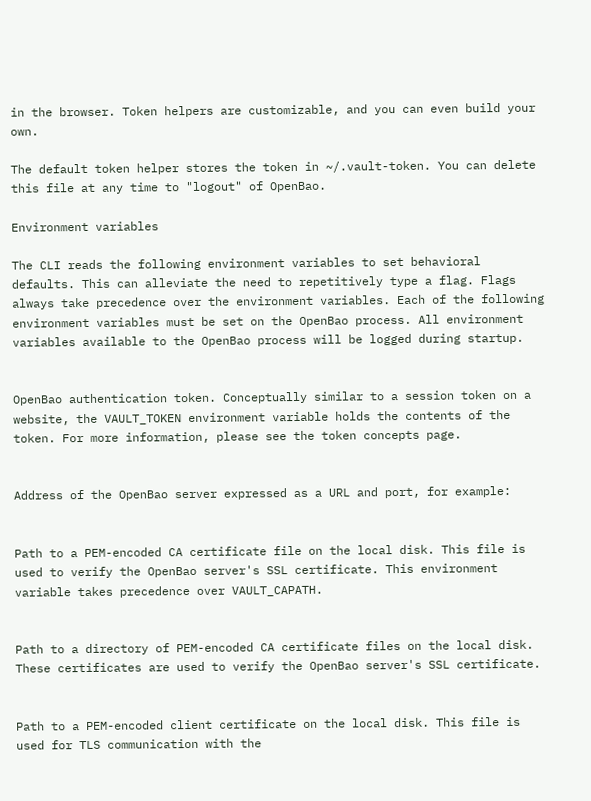in the browser. Token helpers are customizable, and you can even build your own.

The default token helper stores the token in ~/.vault-token. You can delete this file at any time to "logout" of OpenBao.

Environment variables

The CLI reads the following environment variables to set behavioral defaults. This can alleviate the need to repetitively type a flag. Flags always take precedence over the environment variables. Each of the following environment variables must be set on the OpenBao process. All environment variables available to the OpenBao process will be logged during startup.


OpenBao authentication token. Conceptually similar to a session token on a website, the VAULT_TOKEN environment variable holds the contents of the token. For more information, please see the token concepts page.


Address of the OpenBao server expressed as a URL and port, for example:


Path to a PEM-encoded CA certificate file on the local disk. This file is used to verify the OpenBao server's SSL certificate. This environment variable takes precedence over VAULT_CAPATH.


Path to a directory of PEM-encoded CA certificate files on the local disk. These certificates are used to verify the OpenBao server's SSL certificate.


Path to a PEM-encoded client certificate on the local disk. This file is used for TLS communication with the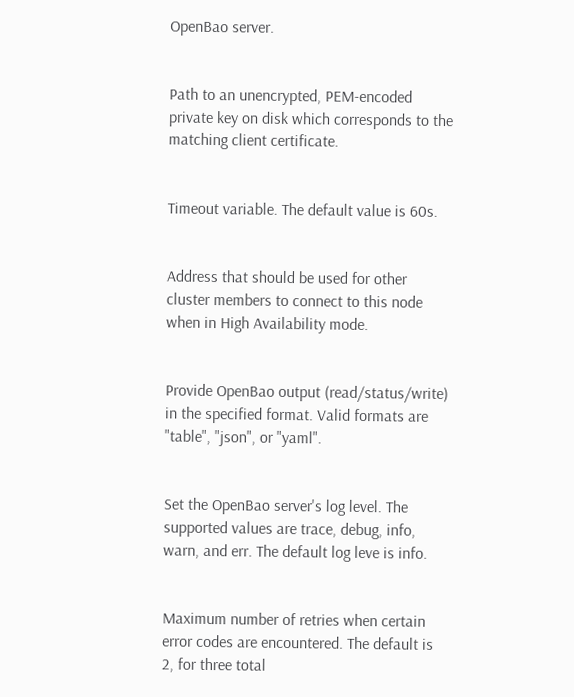OpenBao server.


Path to an unencrypted, PEM-encoded private key on disk which corresponds to the matching client certificate.


Timeout variable. The default value is 60s.


Address that should be used for other cluster members to connect to this node when in High Availability mode.


Provide OpenBao output (read/status/write) in the specified format. Valid formats are "table", "json", or "yaml".


Set the OpenBao server's log level. The supported values are trace, debug, info, warn, and err. The default log leve is info.


Maximum number of retries when certain error codes are encountered. The default is 2, for three total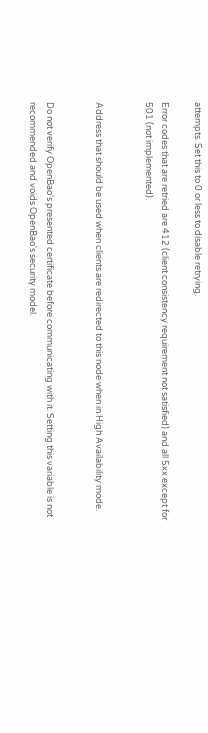attempts. Set this to 0 or less to disable retrying.

Error codes that are retried are 412 (client consistency requirement not satisfied) and all 5xx except for 501 (not implemented).


Address that should be used when clients are redirected to this node when in High Availability mode.


Do not verify OpenBao's presented certificate before communicating with it. Setting this variable is not recommended and voids OpenBao's security model.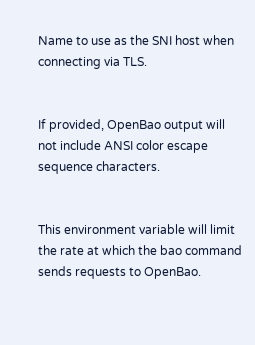Name to use as the SNI host when connecting via TLS.


If provided, OpenBao output will not include ANSI color escape sequence characters.


This environment variable will limit the rate at which the bao command sends requests to OpenBao.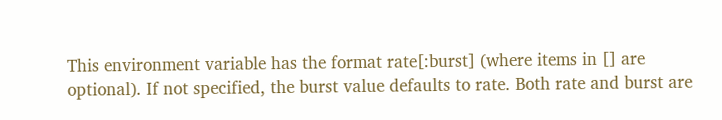This environment variable has the format rate[:burst] (where items in [] are optional). If not specified, the burst value defaults to rate. Both rate and burst are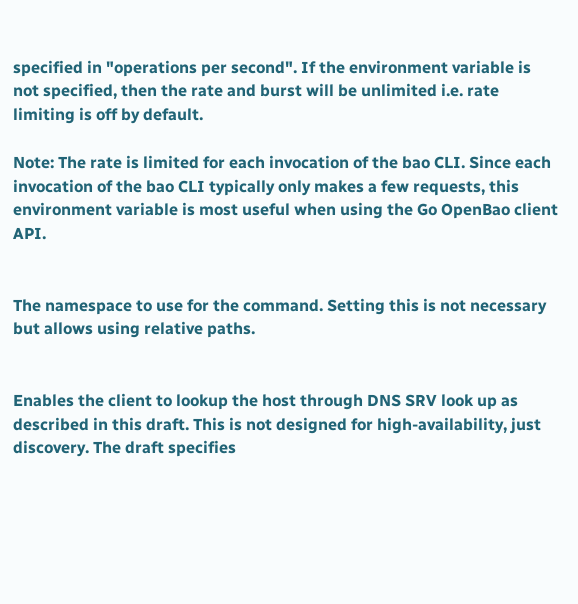specified in "operations per second". If the environment variable is not specified, then the rate and burst will be unlimited i.e. rate limiting is off by default.

Note: The rate is limited for each invocation of the bao CLI. Since each invocation of the bao CLI typically only makes a few requests, this environment variable is most useful when using the Go OpenBao client API.


The namespace to use for the command. Setting this is not necessary but allows using relative paths.


Enables the client to lookup the host through DNS SRV look up as described in this draft. This is not designed for high-availability, just discovery. The draft specifies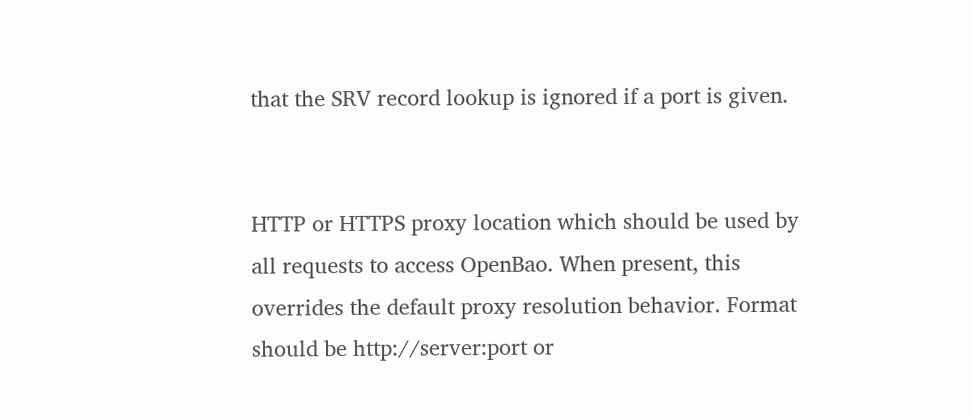that the SRV record lookup is ignored if a port is given.


HTTP or HTTPS proxy location which should be used by all requests to access OpenBao. When present, this overrides the default proxy resolution behavior. Format should be http://server:port or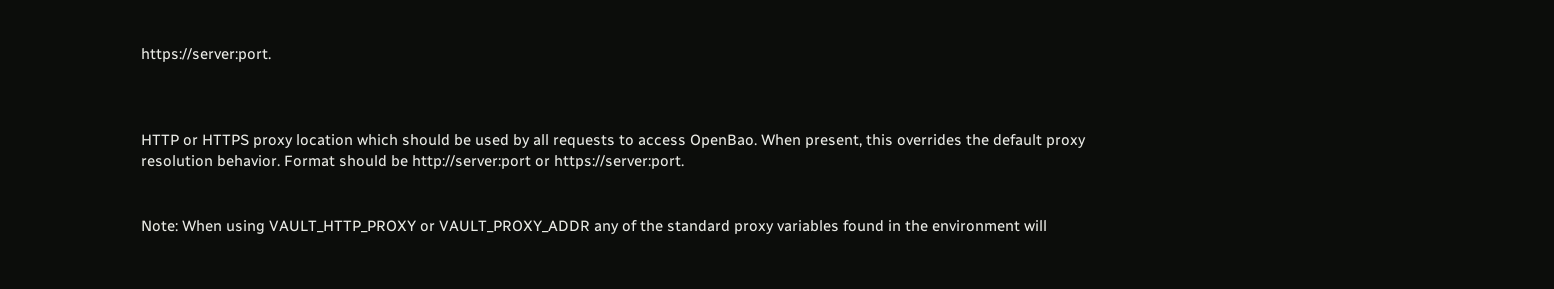https://server:port.



HTTP or HTTPS proxy location which should be used by all requests to access OpenBao. When present, this overrides the default proxy resolution behavior. Format should be http://server:port or https://server:port.


Note: When using VAULT_HTTP_PROXY or VAULT_PROXY_ADDR any of the standard proxy variables found in the environment will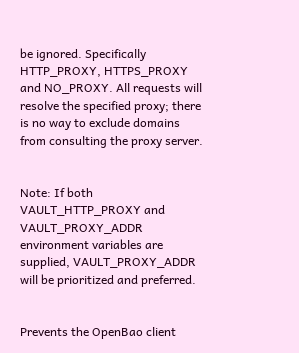be ignored. Specifically HTTP_PROXY, HTTPS_PROXY and NO_PROXY. All requests will resolve the specified proxy; there is no way to exclude domains from consulting the proxy server.


Note: If both VAULT_HTTP_PROXY and VAULT_PROXY_ADDR environment variables are supplied, VAULT_PROXY_ADDR will be prioritized and preferred.


Prevents the OpenBao client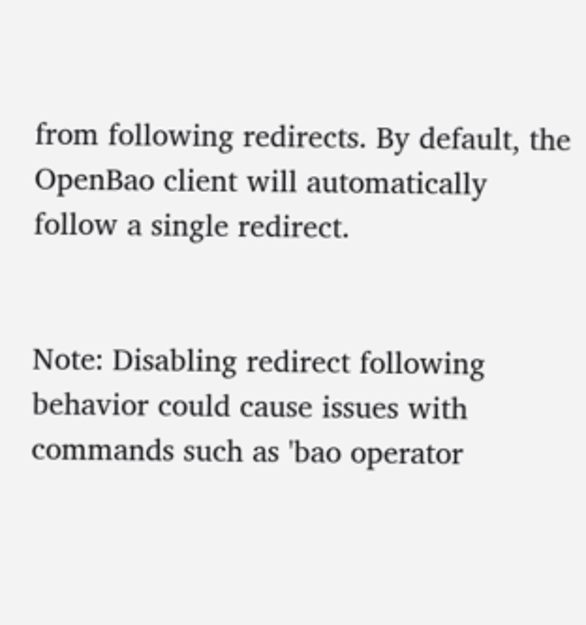from following redirects. By default, the OpenBao client will automatically follow a single redirect.


Note: Disabling redirect following behavior could cause issues with commands such as 'bao operator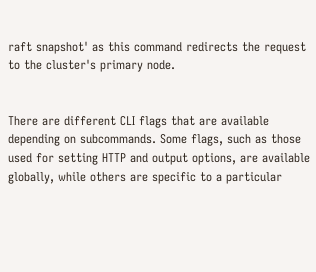raft snapshot' as this command redirects the request to the cluster's primary node.


There are different CLI flags that are available depending on subcommands. Some flags, such as those used for setting HTTP and output options, are available globally, while others are specific to a particular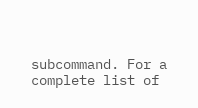subcommand. For a complete list of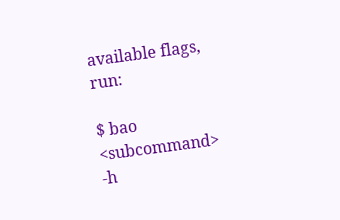available flags, run:

$ bao <subcommand> -h